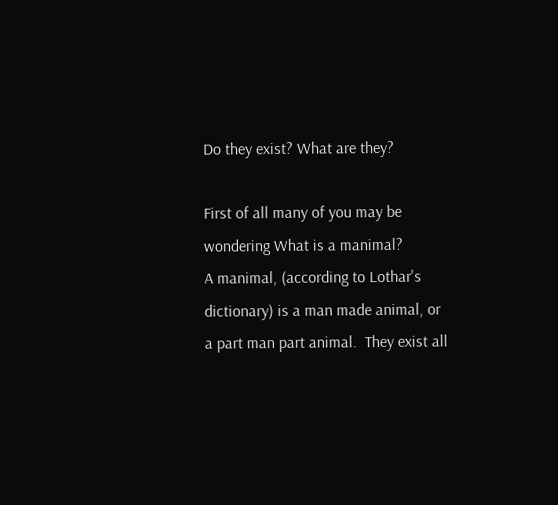Do they exist? What are they?

First of all many of you may be wondering What is a manimal?
A manimal, (according to Lothar's dictionary) is a man made animal, or a part man part animal.  They exist all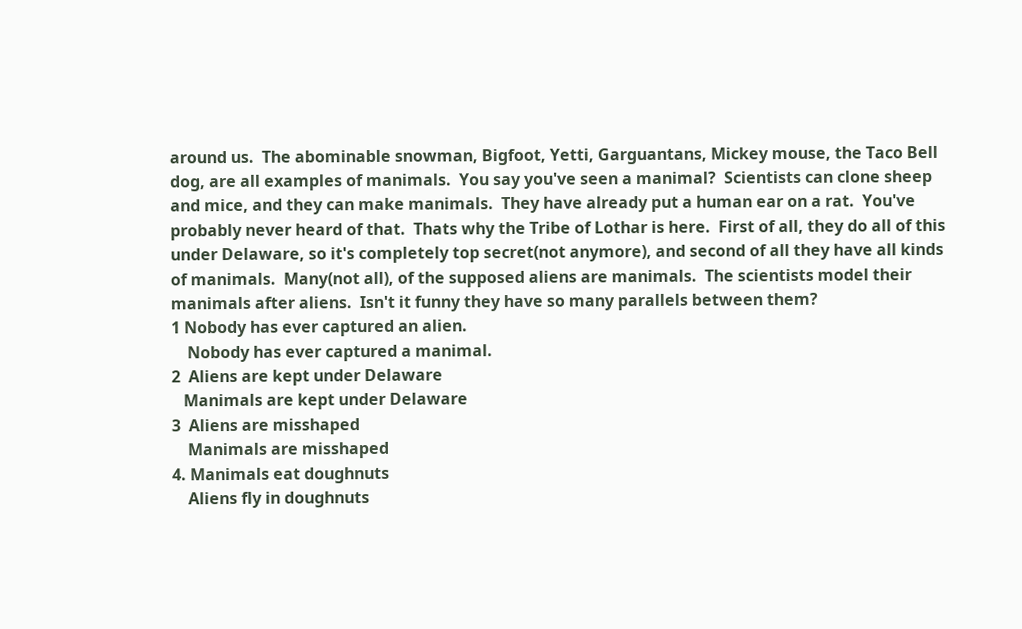around us.  The abominable snowman, Bigfoot, Yetti, Garguantans, Mickey mouse, the Taco Bell dog, are all examples of manimals.  You say you've seen a manimal?  Scientists can clone sheep and mice, and they can make manimals.  They have already put a human ear on a rat.  You've probably never heard of that.  Thats why the Tribe of Lothar is here.  First of all, they do all of this under Delaware, so it's completely top secret(not anymore), and second of all they have all kinds of manimals.  Many(not all), of the supposed aliens are manimals.  The scientists model their manimals after aliens.  Isn't it funny they have so many parallels between them?
1 Nobody has ever captured an alien.
    Nobody has ever captured a manimal.
2  Aliens are kept under Delaware
   Manimals are kept under Delaware
3  Aliens are misshaped
    Manimals are misshaped
4. Manimals eat doughnuts
    Aliens fly in doughnuts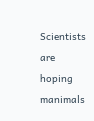Scientists are hoping manimals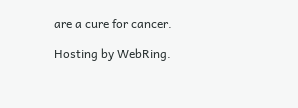are a cure for cancer.

Hosting by WebRing.